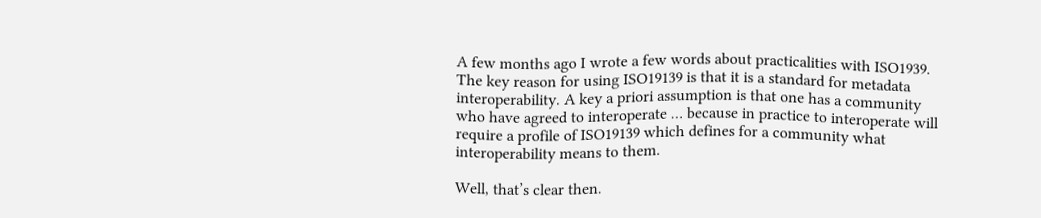A few months ago I wrote a few words about practicalities with ISO1939. The key reason for using ISO19139 is that it is a standard for metadata interoperability. A key a priori assumption is that one has a community who have agreed to interoperate … because in practice to interoperate will require a profile of ISO19139 which defines for a community what interoperability means to them.

Well, that’s clear then.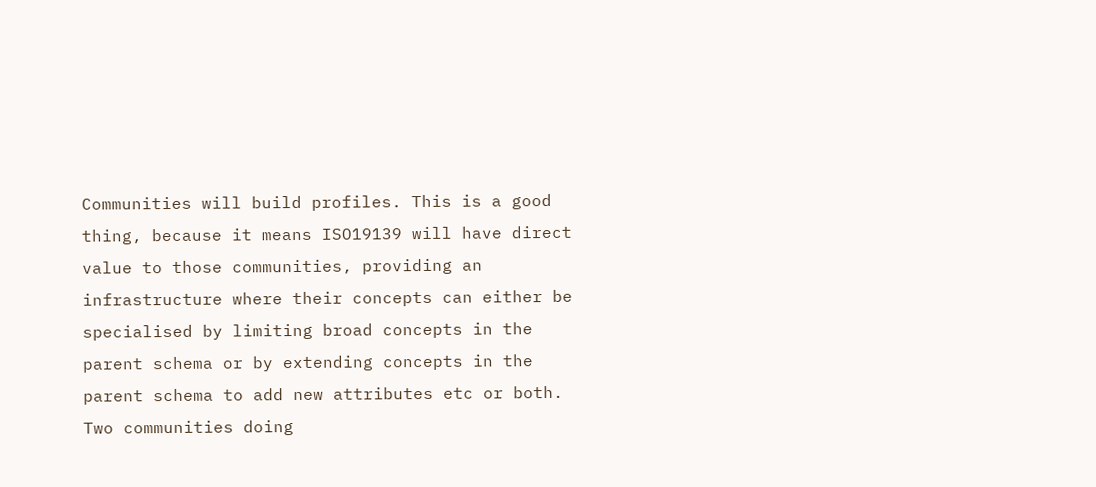Communities will build profiles. This is a good thing, because it means ISO19139 will have direct value to those communities, providing an infrastructure where their concepts can either be specialised by limiting broad concepts in the parent schema or by extending concepts in the parent schema to add new attributes etc or both. Two communities doing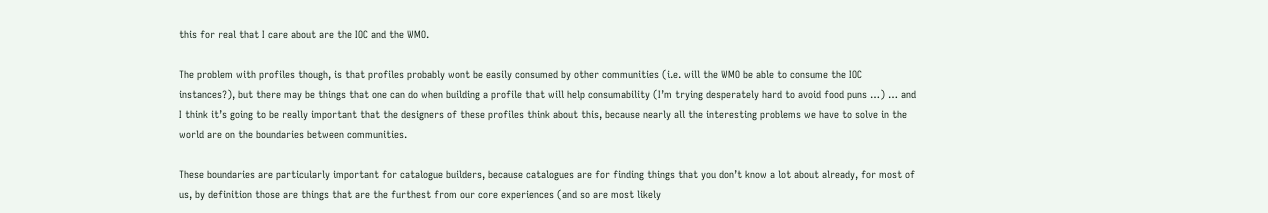this for real that I care about are the IOC and the WMO.

The problem with profiles though, is that profiles probably wont be easily consumed by other communities (i.e. will the WMO be able to consume the IOC instances?), but there may be things that one can do when building a profile that will help consumability (I’m trying desperately hard to avoid food puns …) … and I think it’s going to be really important that the designers of these profiles think about this, because nearly all the interesting problems we have to solve in the world are on the boundaries between communities.

These boundaries are particularly important for catalogue builders, because catalogues are for finding things that you don’t know a lot about already, for most of us, by definition those are things that are the furthest from our core experiences (and so are most likely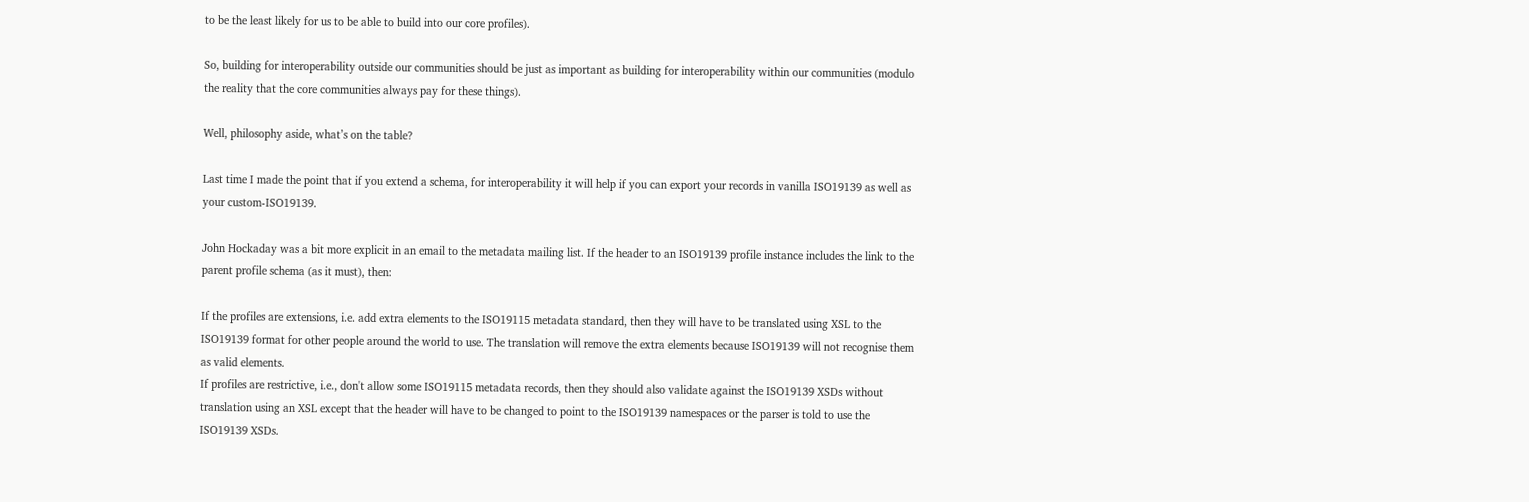to be the least likely for us to be able to build into our core profiles).

So, building for interoperability outside our communities should be just as important as building for interoperability within our communities (modulo the reality that the core communities always pay for these things).

Well, philosophy aside, what’s on the table?

Last time I made the point that if you extend a schema, for interoperability it will help if you can export your records in vanilla ISO19139 as well as your custom-ISO19139.

John Hockaday was a bit more explicit in an email to the metadata mailing list. If the header to an ISO19139 profile instance includes the link to the parent profile schema (as it must), then:

If the profiles are extensions, i.e. add extra elements to the ISO19115 metadata standard, then they will have to be translated using XSL to the ISO19139 format for other people around the world to use. The translation will remove the extra elements because ISO19139 will not recognise them as valid elements.
If profiles are restrictive, i.e., don't allow some ISO19115 metadata records, then they should also validate against the ISO19139 XSDs without translation using an XSL except that the header will have to be changed to point to the ISO19139 namespaces or the parser is told to use the ISO19139 XSDs.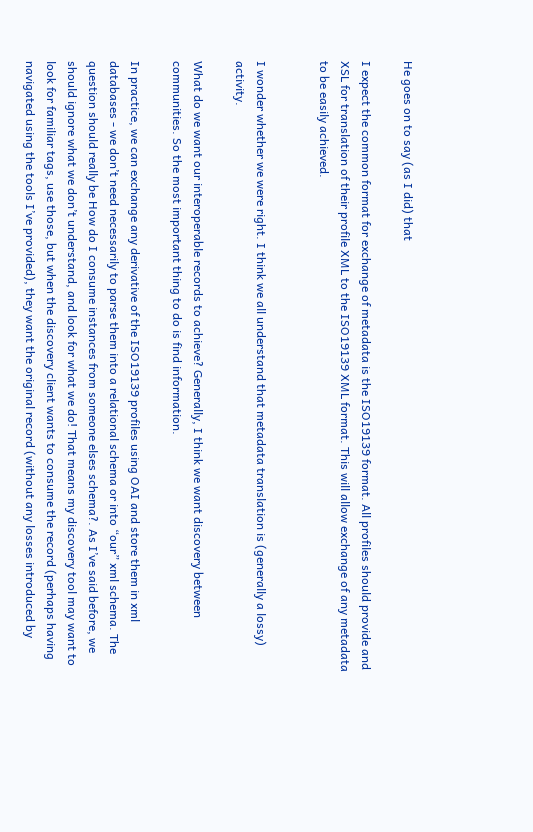He goes on to say (as I did) that

I expect the common format for exchange of metadata is the ISO19139 format. All profiles should provide and XSL for translation of their profile XML to the ISO19139 XML format. This will allow exchange of any metadata to be easily achieved.


I wonder whether we were right. I think we all understand that metadata translation is (generally a lossy) activity.

What do we want our interoperable records to achieve? Generally, I think we want discovery between communities. So the most important thing to do is find information.

In practice, we can exchange any derivative of the ISO19139 profiles using OAI and store them in xml databases - we don’t need necessarily to parse them into a relational schema or into “our” xml schema. The question should really be How do I consume instances from someone elses schema?. As I’ve said before, we should ignore what we don’t understand, and look for what we do! That means my discovery tool may want to look for familiar tags, use those, but when the discovery client wants to consume the record (perhaps having navigated using the tools I’ve provided), they want the original record (without any losses introduced by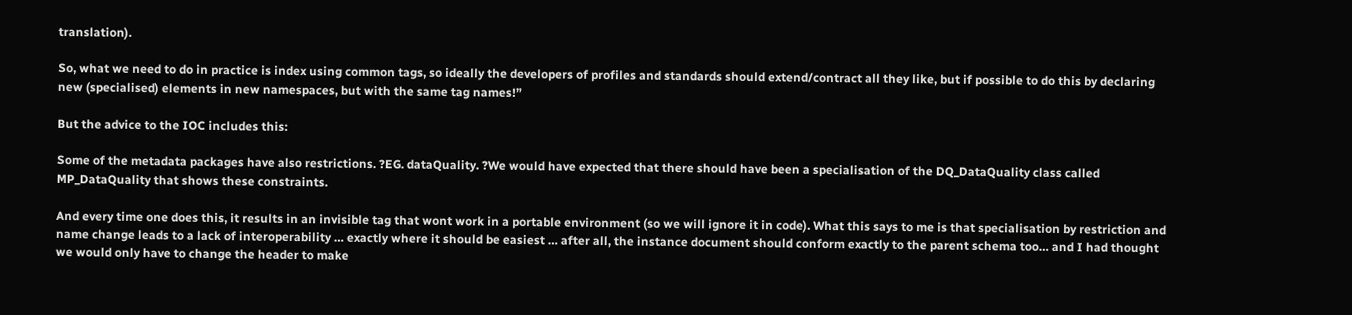translation).

So, what we need to do in practice is index using common tags, so ideally the developers of profiles and standards should extend/contract all they like, but if possible to do this by declaring new (specialised) elements in new namespaces, but with the same tag names!”

But the advice to the IOC includes this:

Some of the metadata packages have also restrictions. ?EG. dataQuality. ?We would have expected that there should have been a specialisation of the DQ_DataQuality class called MP_DataQuality that shows these constraints.

And every time one does this, it results in an invisible tag that wont work in a portable environment (so we will ignore it in code). What this says to me is that specialisation by restriction and name change leads to a lack of interoperability … exactly where it should be easiest … after all, the instance document should conform exactly to the parent schema too… and I had thought we would only have to change the header to make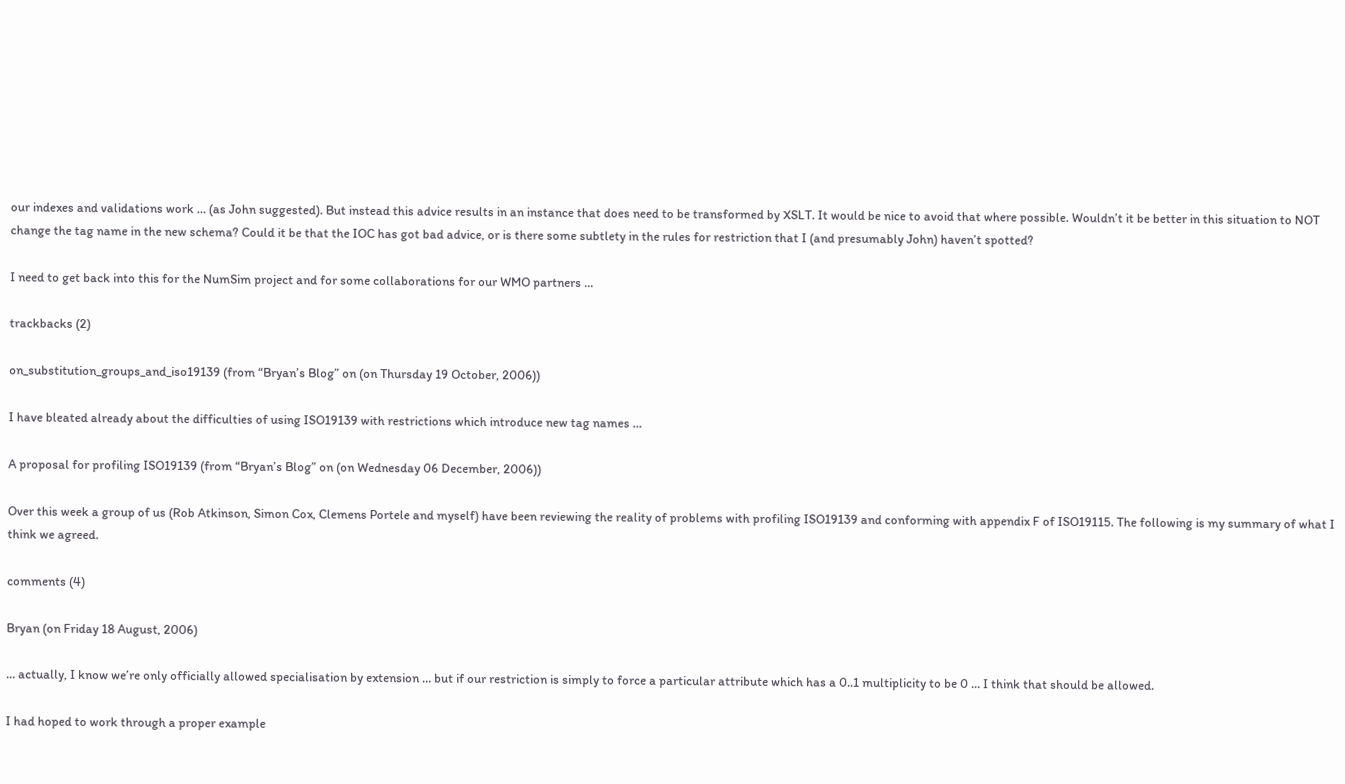our indexes and validations work … (as John suggested). But instead this advice results in an instance that does need to be transformed by XSLT. It would be nice to avoid that where possible. Wouldn’t it be better in this situation to NOT change the tag name in the new schema? Could it be that the IOC has got bad advice, or is there some subtlety in the rules for restriction that I (and presumably John) haven’t spotted?

I need to get back into this for the NumSim project and for some collaborations for our WMO partners …

trackbacks (2)

on_substitution_groups_and_iso19139 (from “Bryan’s Blog” on (on Thursday 19 October, 2006))

I have bleated already about the difficulties of using ISO19139 with restrictions which introduce new tag names …

A proposal for profiling ISO19139 (from “Bryan’s Blog” on (on Wednesday 06 December, 2006))

Over this week a group of us (Rob Atkinson, Simon Cox, Clemens Portele and myself) have been reviewing the reality of problems with profiling ISO19139 and conforming with appendix F of ISO19115. The following is my summary of what I think we agreed.

comments (4)

Bryan (on Friday 18 August, 2006)

… actually, I know we’re only officially allowed specialisation by extension … but if our restriction is simply to force a particular attribute which has a 0..1 multiplicity to be 0 … I think that should be allowed.

I had hoped to work through a proper example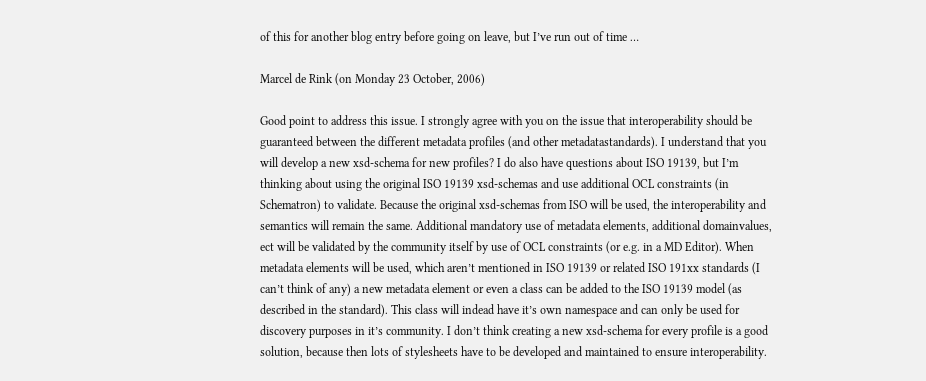of this for another blog entry before going on leave, but I’ve run out of time …

Marcel de Rink (on Monday 23 October, 2006)

Good point to address this issue. I strongly agree with you on the issue that interoperability should be guaranteed between the different metadata profiles (and other metadatastandards). I understand that you will develop a new xsd-schema for new profiles? I do also have questions about ISO 19139, but I’m thinking about using the original ISO 19139 xsd-schemas and use additional OCL constraints (in Schematron) to validate. Because the original xsd-schemas from ISO will be used, the interoperability and semantics will remain the same. Additional mandatory use of metadata elements, additional domainvalues, ect will be validated by the community itself by use of OCL constraints (or e.g. in a MD Editor). When metadata elements will be used, which aren’t mentioned in ISO 19139 or related ISO 191xx standards (I can’t think of any) a new metadata element or even a class can be added to the ISO 19139 model (as described in the standard). This class will indead have it’s own namespace and can only be used for discovery purposes in it’s community. I don’t think creating a new xsd-schema for every profile is a good solution, because then lots of stylesheets have to be developed and maintained to ensure interoperability.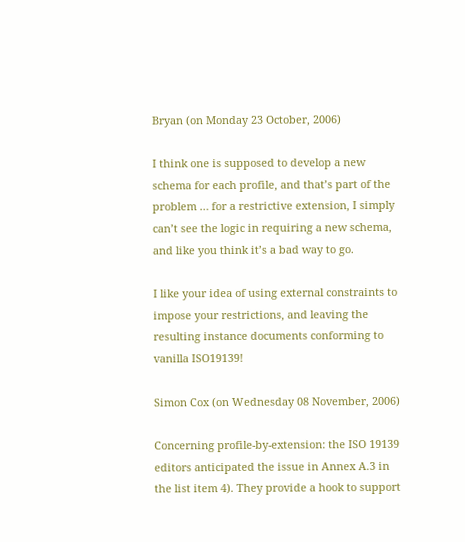Bryan (on Monday 23 October, 2006)

I think one is supposed to develop a new schema for each profile, and that’s part of the problem … for a restrictive extension, I simply can’t see the logic in requiring a new schema, and like you think it’s a bad way to go.

I like your idea of using external constraints to impose your restrictions, and leaving the resulting instance documents conforming to vanilla ISO19139!

Simon Cox (on Wednesday 08 November, 2006)

Concerning profile-by-extension: the ISO 19139 editors anticipated the issue in Annex A.3 in the list item 4). They provide a hook to support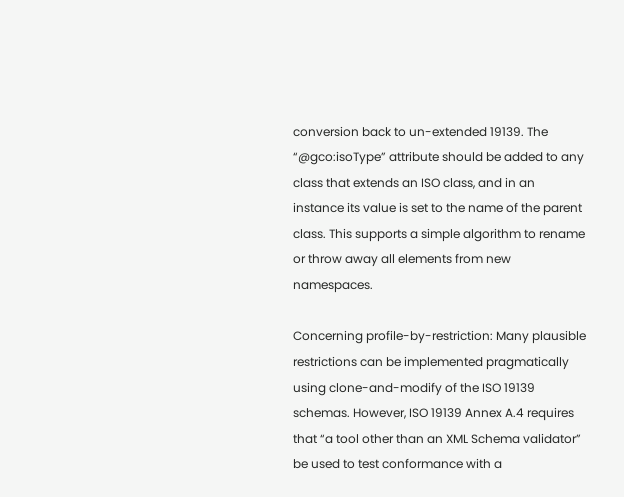conversion back to un-extended 19139. The “@gco:isoType” attribute should be added to any class that extends an ISO class, and in an instance its value is set to the name of the parent class. This supports a simple algorithm to rename or throw away all elements from new namespaces.

Concerning profile-by-restriction: Many plausible restrictions can be implemented pragmatically using clone-and-modify of the ISO 19139 schemas. However, ISO 19139 Annex A.4 requires that “a tool other than an XML Schema validator” be used to test conformance with a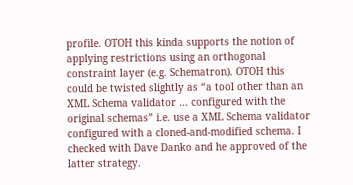profile. OTOH this kinda supports the notion of applying restrictions using an orthogonal constraint layer (e.g. Schematron). OTOH this could be twisted slightly as “a tool other than an XML Schema validator … configured with the original schemas” i.e. use a XML Schema validator configured with a cloned-and-modified schema. I checked with Dave Danko and he approved of the latter strategy.